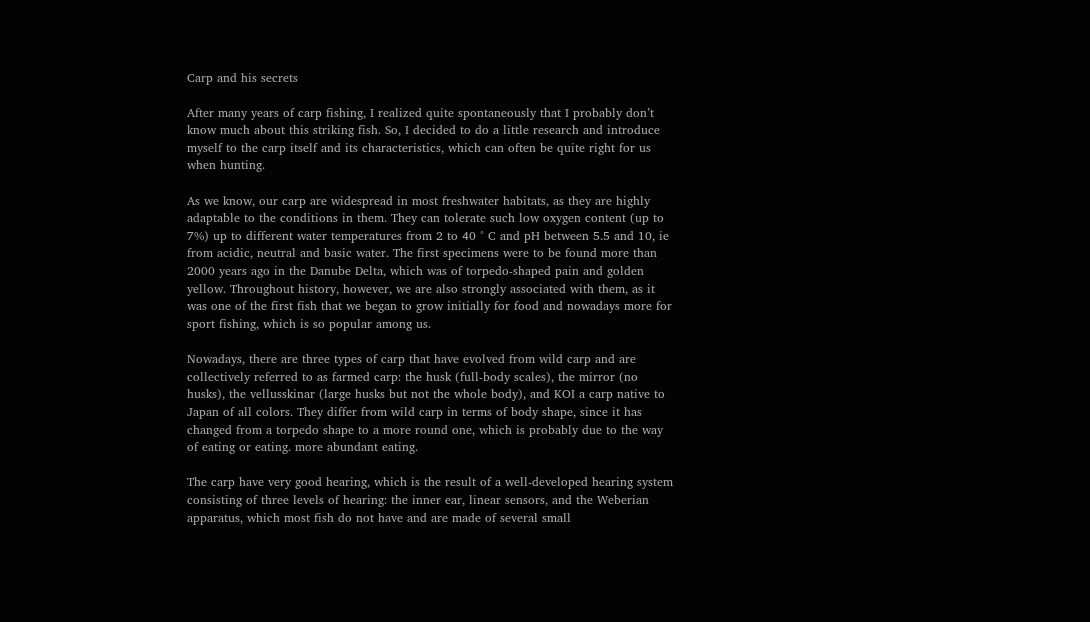Carp and his secrets

After many years of carp fishing, I realized quite spontaneously that I probably don’t know much about this striking fish. So, I decided to do a little research and introduce myself to the carp itself and its characteristics, which can often be quite right for us when hunting.

As we know, our carp are widespread in most freshwater habitats, as they are highly adaptable to the conditions in them. They can tolerate such low oxygen content (up to 7%) up to different water temperatures from 2 to 40 ° C and pH between 5.5 and 10, ie from acidic, neutral and basic water. The first specimens were to be found more than 2000 years ago in the Danube Delta, which was of torpedo-shaped pain and golden yellow. Throughout history, however, we are also strongly associated with them, as it was one of the first fish that we began to grow initially for food and nowadays more for sport fishing, which is so popular among us.

Nowadays, there are three types of carp that have evolved from wild carp and are collectively referred to as farmed carp: the husk (full-body scales), the mirror (no husks), the vellusskinar (large husks but not the whole body), and KOI a carp native to Japan of all colors. They differ from wild carp in terms of body shape, since it has changed from a torpedo shape to a more round one, which is probably due to the way of eating or eating. more abundant eating.

The carp have very good hearing, which is the result of a well-developed hearing system consisting of three levels of hearing: the inner ear, linear sensors, and the Weberian apparatus, which most fish do not have and are made of several small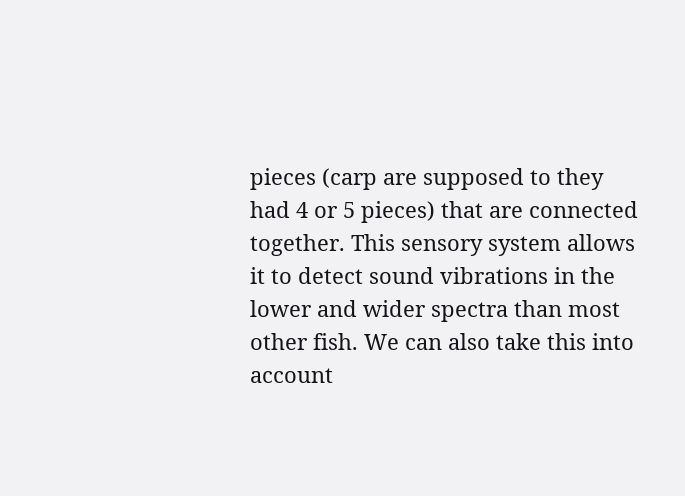pieces (carp are supposed to they had 4 or 5 pieces) that are connected together. This sensory system allows it to detect sound vibrations in the lower and wider spectra than most other fish. We can also take this into account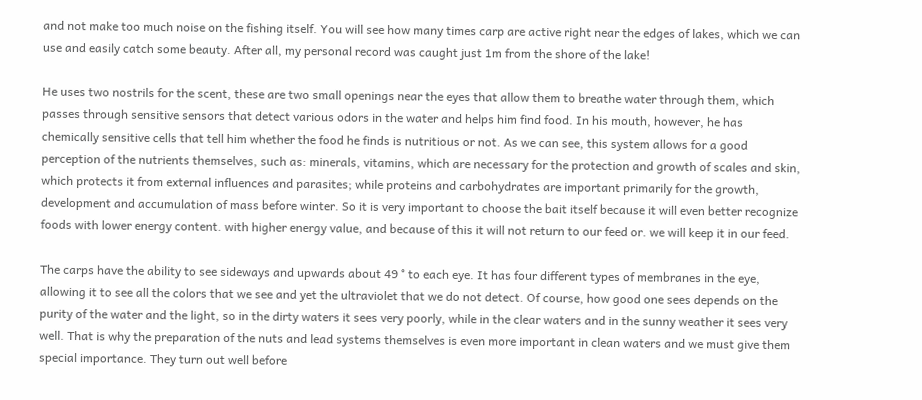and not make too much noise on the fishing itself. You will see how many times carp are active right near the edges of lakes, which we can use and easily catch some beauty. After all, my personal record was caught just 1m from the shore of the lake!

He uses two nostrils for the scent, these are two small openings near the eyes that allow them to breathe water through them, which passes through sensitive sensors that detect various odors in the water and helps him find food. In his mouth, however, he has chemically sensitive cells that tell him whether the food he finds is nutritious or not. As we can see, this system allows for a good perception of the nutrients themselves, such as: minerals, vitamins, which are necessary for the protection and growth of scales and skin, which protects it from external influences and parasites; while proteins and carbohydrates are important primarily for the growth, development and accumulation of mass before winter. So it is very important to choose the bait itself because it will even better recognize foods with lower energy content. with higher energy value, and because of this it will not return to our feed or. we will keep it in our feed.

The carps have the ability to see sideways and upwards about 49 ° to each eye. It has four different types of membranes in the eye, allowing it to see all the colors that we see and yet the ultraviolet that we do not detect. Of course, how good one sees depends on the purity of the water and the light, so in the dirty waters it sees very poorly, while in the clear waters and in the sunny weather it sees very well. That is why the preparation of the nuts and lead systems themselves is even more important in clean waters and we must give them special importance. They turn out well before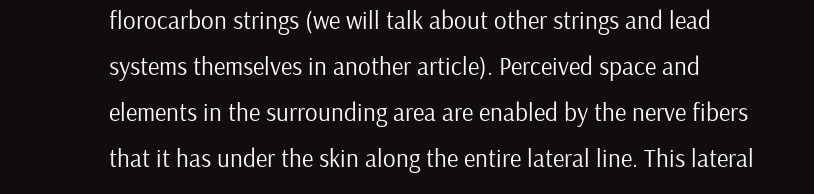florocarbon strings (we will talk about other strings and lead systems themselves in another article). Perceived space and elements in the surrounding area are enabled by the nerve fibers that it has under the skin along the entire lateral line. This lateral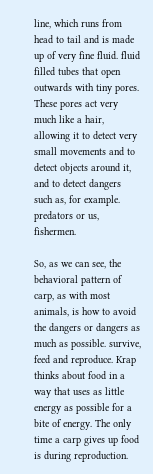line, which runs from head to tail and is made up of very fine fluid. fluid filled tubes that open outwards with tiny pores. These pores act very much like a hair, allowing it to detect very small movements and to detect objects around it, and to detect dangers such as, for example. predators or us, fishermen.

So, as we can see, the behavioral pattern of carp, as with most animals, is how to avoid the dangers or dangers as much as possible. survive, feed and reproduce. Krap thinks about food in a way that uses as little energy as possible for a bite of energy. The only time a carp gives up food is during reproduction.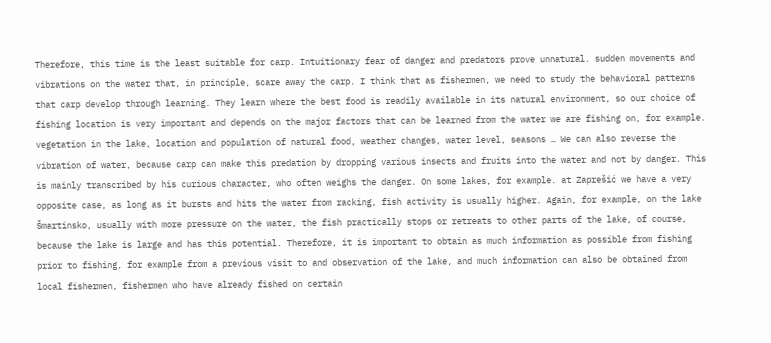Therefore, this time is the least suitable for carp. Intuitionary fear of danger and predators prove unnatural. sudden movements and vibrations on the water that, in principle, scare away the carp. I think that as fishermen, we need to study the behavioral patterns that carp develop through learning. They learn where the best food is readily available in its natural environment, so our choice of fishing location is very important and depends on the major factors that can be learned from the water we are fishing on, for example. vegetation in the lake, location and population of natural food, weather changes, water level, seasons … We can also reverse the vibration of water, because carp can make this predation by dropping various insects and fruits into the water and not by danger. This is mainly transcribed by his curious character, who often weighs the danger. On some lakes, for example. at Zaprešić we have a very opposite case, as long as it bursts and hits the water from racking, fish activity is usually higher. Again, for example, on the lake Šmartinsko, usually with more pressure on the water, the fish practically stops or retreats to other parts of the lake, of course, because the lake is large and has this potential. Therefore, it is important to obtain as much information as possible from fishing prior to fishing, for example from a previous visit to and observation of the lake, and much information can also be obtained from local fishermen, fishermen who have already fished on certain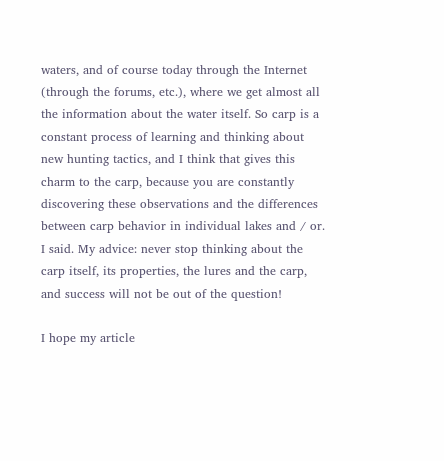waters, and of course today through the Internet (through the forums, etc.), where we get almost all the information about the water itself. So carp is a constant process of learning and thinking about new hunting tactics, and I think that gives this charm to the carp, because you are constantly discovering these observations and the differences between carp behavior in individual lakes and / or. I said. My advice: never stop thinking about the carp itself, its properties, the lures and the carp, and success will not be out of the question!

I hope my article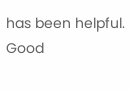has been helpful. Good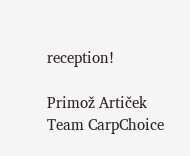reception!

Primož Artiček
Team CarpChoice